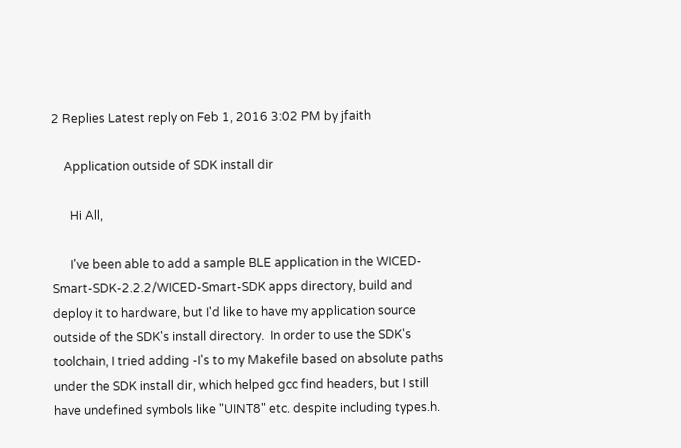2 Replies Latest reply on Feb 1, 2016 3:02 PM by jfaith

    Application outside of SDK install dir

      Hi All,

      I've been able to add a sample BLE application in the WICED-Smart-SDK-2.2.2/WICED-Smart-SDK apps directory, build and deploy it to hardware, but I'd like to have my application source outside of the SDK's install directory.  In order to use the SDK's toolchain, I tried adding -I's to my Makefile based on absolute paths under the SDK install dir, which helped gcc find headers, but I still have undefined symbols like "UINT8" etc. despite including types.h.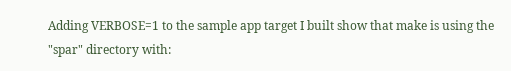Adding VERBOSE=1 to the sample app target I built show that make is using the "spar" directory with: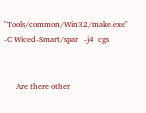"Tools/common/Win32/make.exe" -C Wiced-Smart/spar   -j4  cgs


      Are there other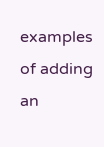examples of adding an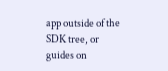app outside of the SDK tree, or guides on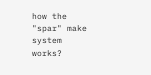how the "spar" make system works?